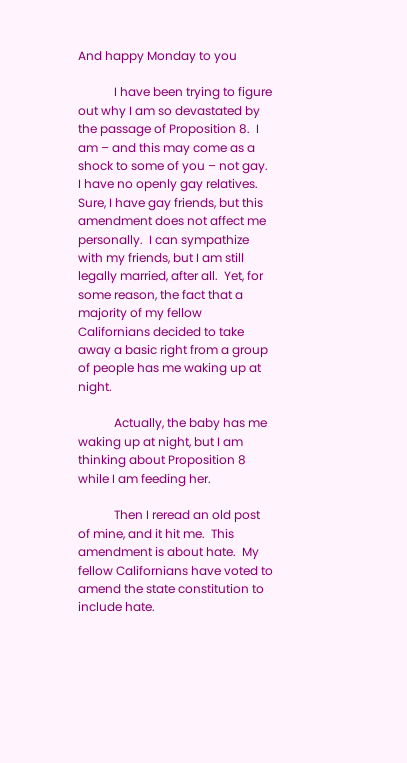And happy Monday to you

            I have been trying to figure out why I am so devastated by the passage of Proposition 8.  I am – and this may come as a shock to some of you – not gay.  I have no openly gay relatives.  Sure, I have gay friends, but this amendment does not affect me personally.  I can sympathize with my friends, but I am still legally married, after all.  Yet, for some reason, the fact that a majority of my fellow Californians decided to take away a basic right from a group of people has me waking up at night.

            Actually, the baby has me waking up at night, but I am thinking about Proposition 8 while I am feeding her.

            Then I reread an old post of mine, and it hit me.  This amendment is about hate.  My fellow Californians have voted to amend the state constitution to include hate.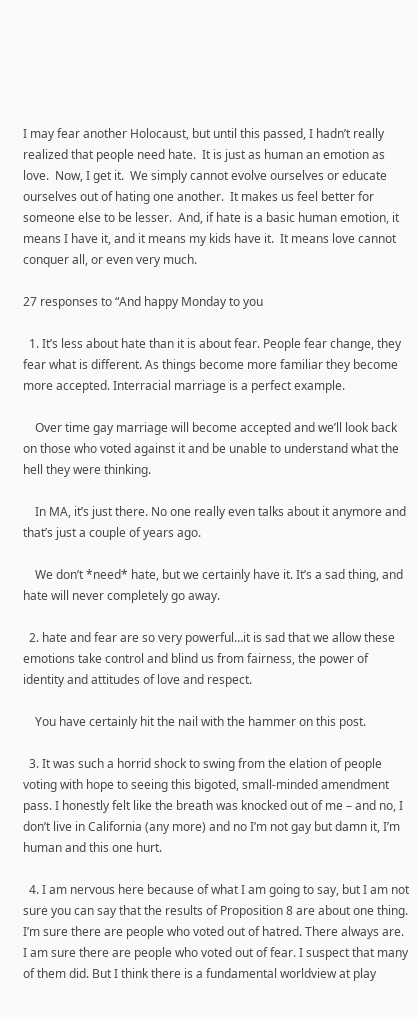I may fear another Holocaust, but until this passed, I hadn’t really realized that people need hate.  It is just as human an emotion as love.  Now, I get it.  We simply cannot evolve ourselves or educate ourselves out of hating one another.  It makes us feel better for someone else to be lesser.  And, if hate is a basic human emotion, it means I have it, and it means my kids have it.  It means love cannot conquer all, or even very much.

27 responses to “And happy Monday to you

  1. It’s less about hate than it is about fear. People fear change, they fear what is different. As things become more familiar they become more accepted. Interracial marriage is a perfect example.

    Over time gay marriage will become accepted and we’ll look back on those who voted against it and be unable to understand what the hell they were thinking.

    In MA, it’s just there. No one really even talks about it anymore and that’s just a couple of years ago.

    We don’t *need* hate, but we certainly have it. It’s a sad thing, and hate will never completely go away.

  2. hate and fear are so very powerful…it is sad that we allow these emotions take control and blind us from fairness, the power of identity and attitudes of love and respect.

    You have certainly hit the nail with the hammer on this post.

  3. It was such a horrid shock to swing from the elation of people voting with hope to seeing this bigoted, small-minded amendment pass. I honestly felt like the breath was knocked out of me – and no, I don’t live in California (any more) and no I’m not gay but damn it, I’m human and this one hurt.

  4. I am nervous here because of what I am going to say, but I am not sure you can say that the results of Proposition 8 are about one thing. I’m sure there are people who voted out of hatred. There always are. I am sure there are people who voted out of fear. I suspect that many of them did. But I think there is a fundamental worldview at play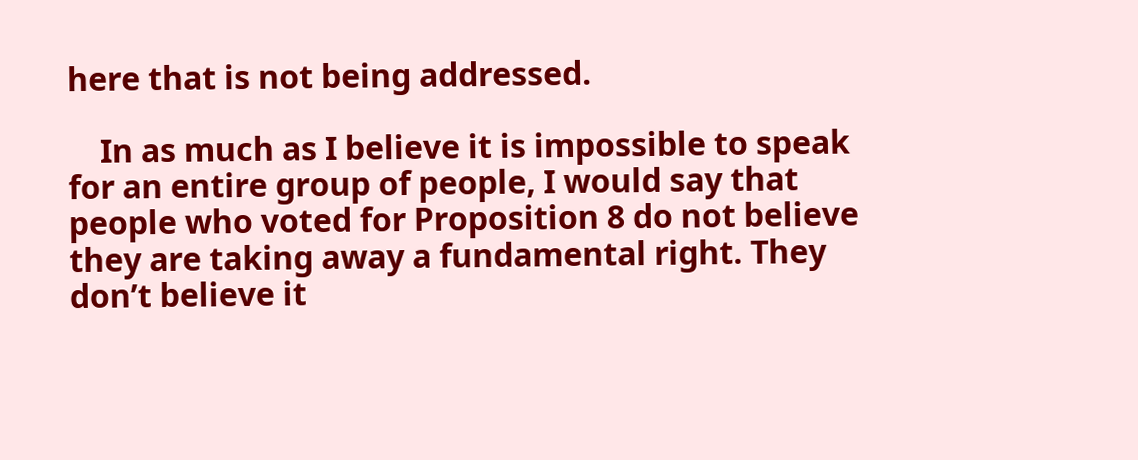here that is not being addressed.

    In as much as I believe it is impossible to speak for an entire group of people, I would say that people who voted for Proposition 8 do not believe they are taking away a fundamental right. They don’t believe it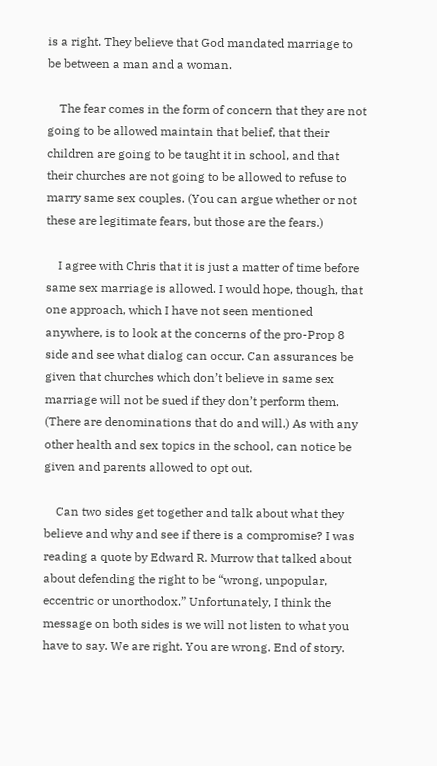is a right. They believe that God mandated marriage to be between a man and a woman.

    The fear comes in the form of concern that they are not going to be allowed maintain that belief, that their children are going to be taught it in school, and that their churches are not going to be allowed to refuse to marry same sex couples. (You can argue whether or not these are legitimate fears, but those are the fears.)

    I agree with Chris that it is just a matter of time before same sex marriage is allowed. I would hope, though, that one approach, which I have not seen mentioned anywhere, is to look at the concerns of the pro-Prop 8 side and see what dialog can occur. Can assurances be given that churches which don’t believe in same sex marriage will not be sued if they don’t perform them. (There are denominations that do and will.) As with any other health and sex topics in the school, can notice be given and parents allowed to opt out.

    Can two sides get together and talk about what they believe and why and see if there is a compromise? I was reading a quote by Edward R. Murrow that talked about about defending the right to be “wrong, unpopular, eccentric or unorthodox.” Unfortunately, I think the message on both sides is we will not listen to what you have to say. We are right. You are wrong. End of story.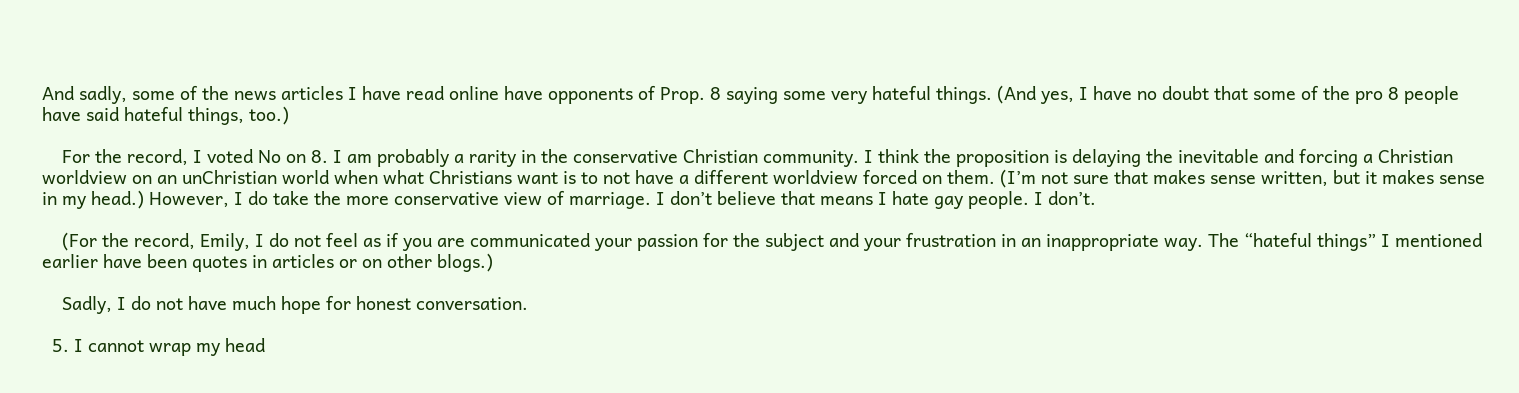And sadly, some of the news articles I have read online have opponents of Prop. 8 saying some very hateful things. (And yes, I have no doubt that some of the pro 8 people have said hateful things, too.)

    For the record, I voted No on 8. I am probably a rarity in the conservative Christian community. I think the proposition is delaying the inevitable and forcing a Christian worldview on an unChristian world when what Christians want is to not have a different worldview forced on them. (I’m not sure that makes sense written, but it makes sense in my head.) However, I do take the more conservative view of marriage. I don’t believe that means I hate gay people. I don’t.

    (For the record, Emily, I do not feel as if you are communicated your passion for the subject and your frustration in an inappropriate way. The “hateful things” I mentioned earlier have been quotes in articles or on other blogs.)

    Sadly, I do not have much hope for honest conversation.

  5. I cannot wrap my head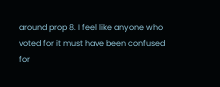around prop 8. I feel like anyone who voted for it must have been confused for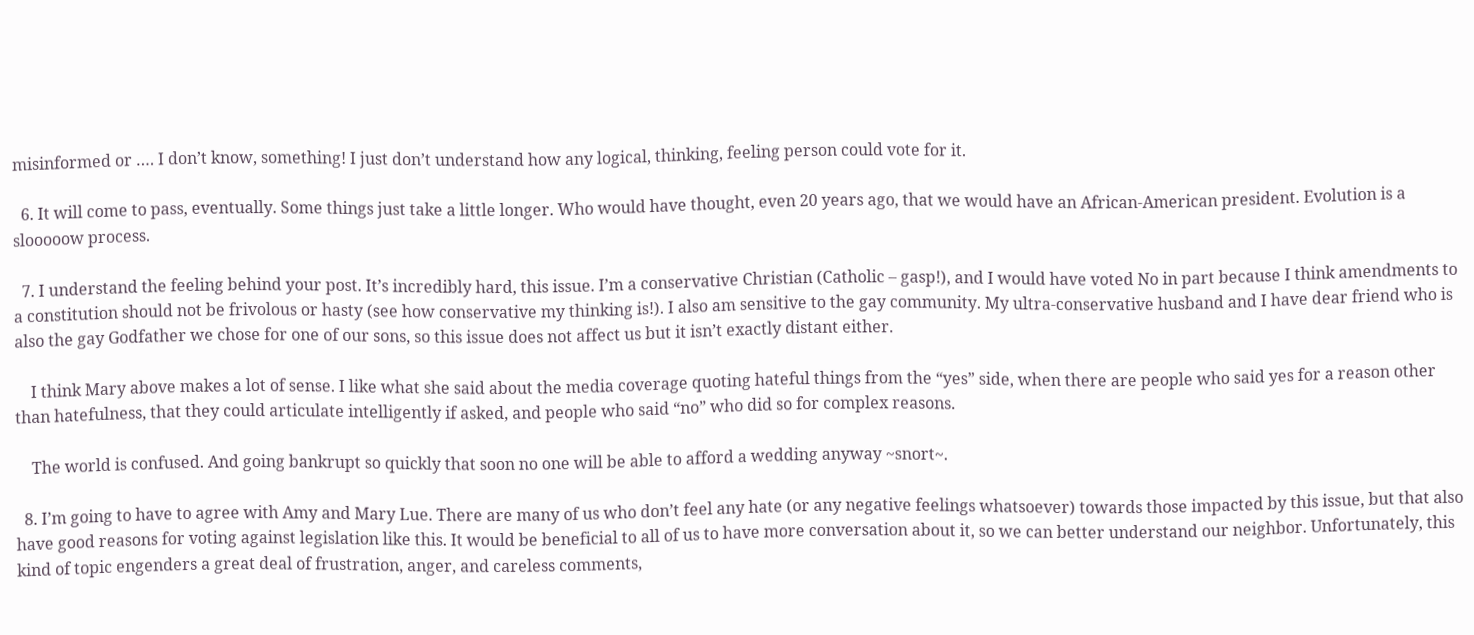misinformed or …. I don’t know, something! I just don’t understand how any logical, thinking, feeling person could vote for it.

  6. It will come to pass, eventually. Some things just take a little longer. Who would have thought, even 20 years ago, that we would have an African-American president. Evolution is a slooooow process.

  7. I understand the feeling behind your post. It’s incredibly hard, this issue. I’m a conservative Christian (Catholic – gasp!), and I would have voted No in part because I think amendments to a constitution should not be frivolous or hasty (see how conservative my thinking is!). I also am sensitive to the gay community. My ultra-conservative husband and I have dear friend who is also the gay Godfather we chose for one of our sons, so this issue does not affect us but it isn’t exactly distant either.

    I think Mary above makes a lot of sense. I like what she said about the media coverage quoting hateful things from the “yes” side, when there are people who said yes for a reason other than hatefulness, that they could articulate intelligently if asked, and people who said “no” who did so for complex reasons.

    The world is confused. And going bankrupt so quickly that soon no one will be able to afford a wedding anyway ~snort~.

  8. I’m going to have to agree with Amy and Mary Lue. There are many of us who don’t feel any hate (or any negative feelings whatsoever) towards those impacted by this issue, but that also have good reasons for voting against legislation like this. It would be beneficial to all of us to have more conversation about it, so we can better understand our neighbor. Unfortunately, this kind of topic engenders a great deal of frustration, anger, and careless comments,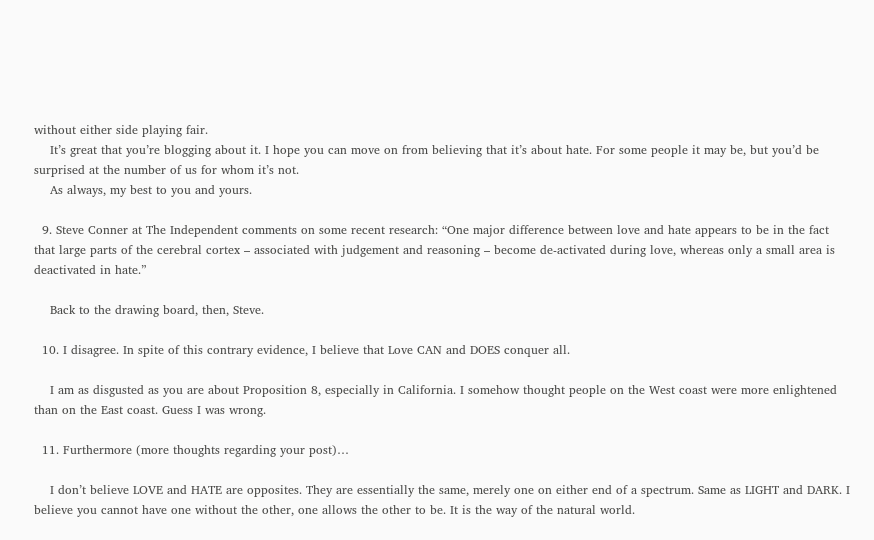without either side playing fair.
    It’s great that you’re blogging about it. I hope you can move on from believing that it’s about hate. For some people it may be, but you’d be surprised at the number of us for whom it’s not.
    As always, my best to you and yours.

  9. Steve Conner at The Independent comments on some recent research: “One major difference between love and hate appears to be in the fact that large parts of the cerebral cortex – associated with judgement and reasoning – become de-activated during love, whereas only a small area is deactivated in hate.”

    Back to the drawing board, then, Steve.

  10. I disagree. In spite of this contrary evidence, I believe that Love CAN and DOES conquer all.

    I am as disgusted as you are about Proposition 8, especially in California. I somehow thought people on the West coast were more enlightened than on the East coast. Guess I was wrong.

  11. Furthermore (more thoughts regarding your post)…

    I don’t believe LOVE and HATE are opposites. They are essentially the same, merely one on either end of a spectrum. Same as LIGHT and DARK. I believe you cannot have one without the other, one allows the other to be. It is the way of the natural world.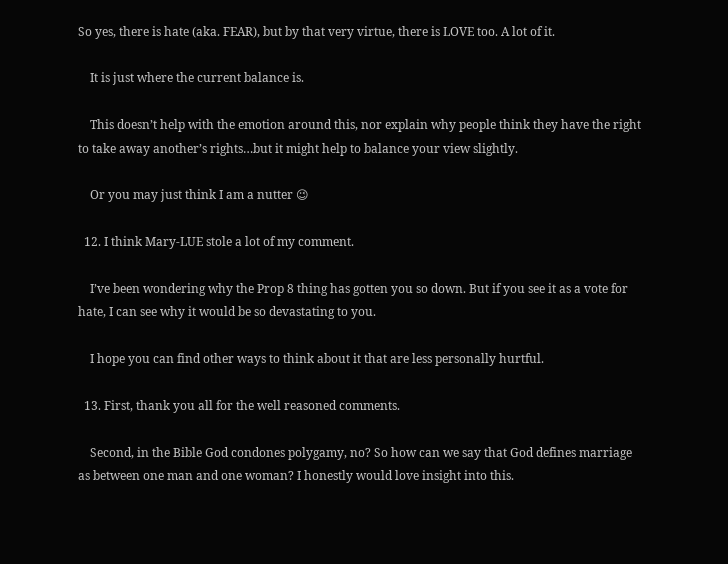So yes, there is hate (aka. FEAR), but by that very virtue, there is LOVE too. A lot of it.

    It is just where the current balance is.

    This doesn’t help with the emotion around this, nor explain why people think they have the right to take away another’s rights…but it might help to balance your view slightly.

    Or you may just think I am a nutter 😉

  12. I think Mary-LUE stole a lot of my comment.

    I’ve been wondering why the Prop 8 thing has gotten you so down. But if you see it as a vote for hate, I can see why it would be so devastating to you.

    I hope you can find other ways to think about it that are less personally hurtful.

  13. First, thank you all for the well reasoned comments.

    Second, in the Bible God condones polygamy, no? So how can we say that God defines marriage as between one man and one woman? I honestly would love insight into this.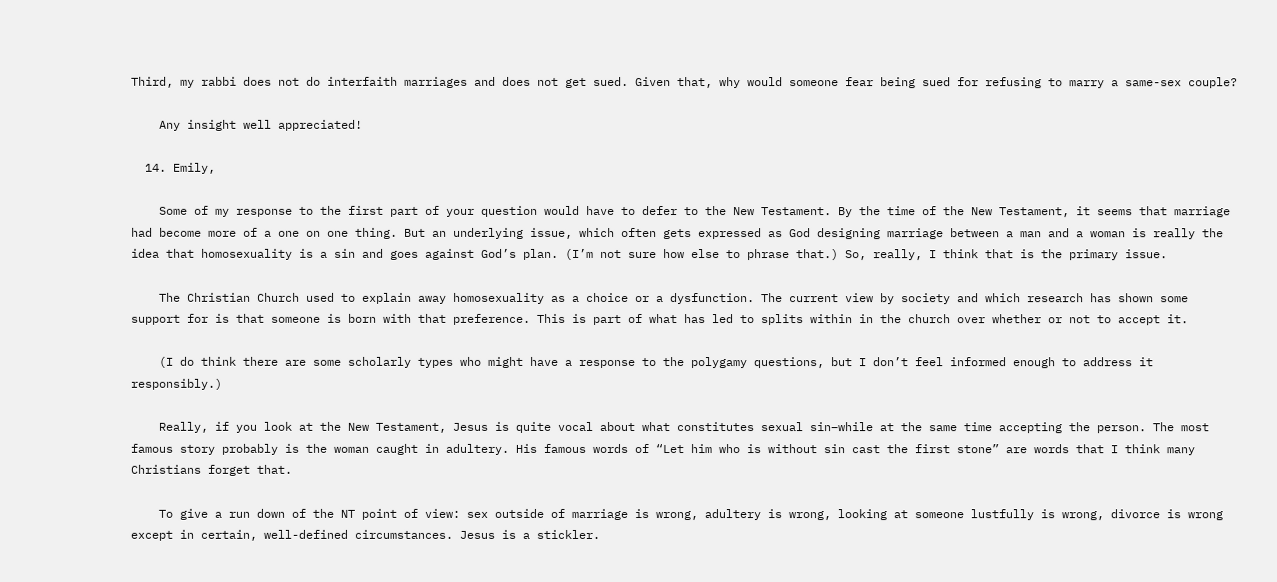Third, my rabbi does not do interfaith marriages and does not get sued. Given that, why would someone fear being sued for refusing to marry a same-sex couple?

    Any insight well appreciated!

  14. Emily,

    Some of my response to the first part of your question would have to defer to the New Testament. By the time of the New Testament, it seems that marriage had become more of a one on one thing. But an underlying issue, which often gets expressed as God designing marriage between a man and a woman is really the idea that homosexuality is a sin and goes against God’s plan. (I’m not sure how else to phrase that.) So, really, I think that is the primary issue.

    The Christian Church used to explain away homosexuality as a choice or a dysfunction. The current view by society and which research has shown some support for is that someone is born with that preference. This is part of what has led to splits within in the church over whether or not to accept it.

    (I do think there are some scholarly types who might have a response to the polygamy questions, but I don’t feel informed enough to address it responsibly.)

    Really, if you look at the New Testament, Jesus is quite vocal about what constitutes sexual sin–while at the same time accepting the person. The most famous story probably is the woman caught in adultery. His famous words of “Let him who is without sin cast the first stone” are words that I think many Christians forget that.

    To give a run down of the NT point of view: sex outside of marriage is wrong, adultery is wrong, looking at someone lustfully is wrong, divorce is wrong except in certain, well-defined circumstances. Jesus is a stickler.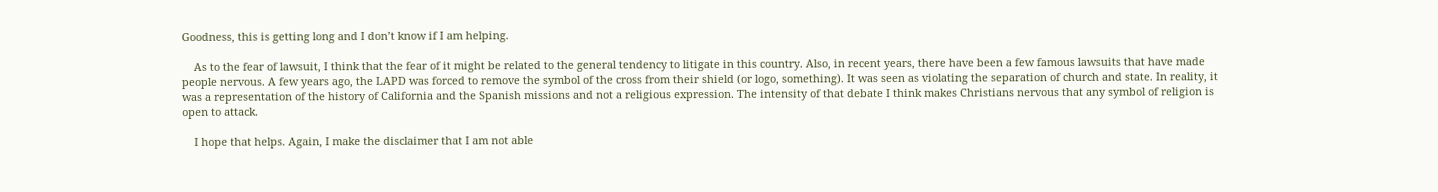Goodness, this is getting long and I don’t know if I am helping.

    As to the fear of lawsuit, I think that the fear of it might be related to the general tendency to litigate in this country. Also, in recent years, there have been a few famous lawsuits that have made people nervous. A few years ago, the LAPD was forced to remove the symbol of the cross from their shield (or logo, something). It was seen as violating the separation of church and state. In reality, it was a representation of the history of California and the Spanish missions and not a religious expression. The intensity of that debate I think makes Christians nervous that any symbol of religion is open to attack.

    I hope that helps. Again, I make the disclaimer that I am not able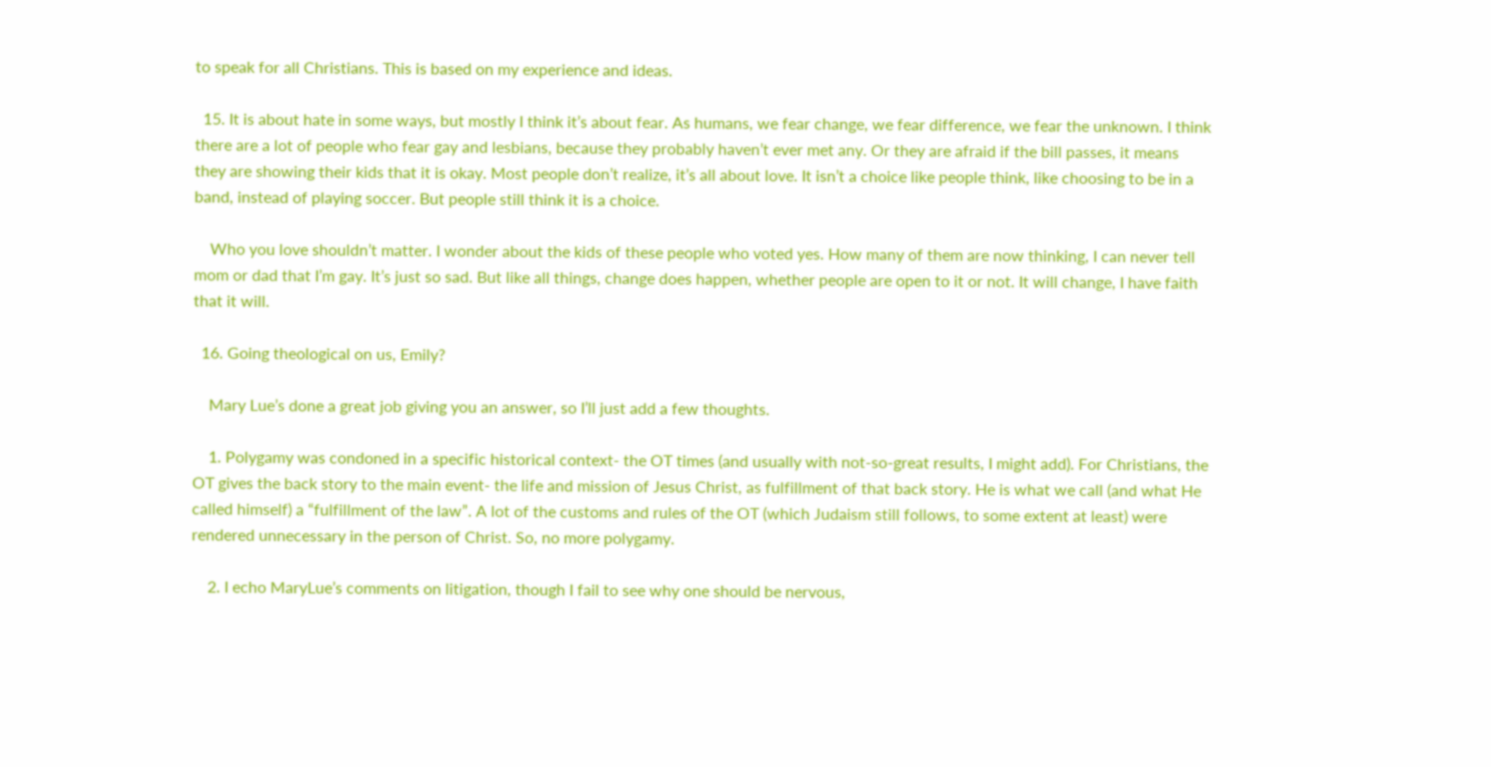to speak for all Christians. This is based on my experience and ideas.

  15. It is about hate in some ways, but mostly I think it’s about fear. As humans, we fear change, we fear difference, we fear the unknown. I think there are a lot of people who fear gay and lesbians, because they probably haven’t ever met any. Or they are afraid if the bill passes, it means they are showing their kids that it is okay. Most people don’t realize, it’s all about love. It isn’t a choice like people think, like choosing to be in a band, instead of playing soccer. But people still think it is a choice.

    Who you love shouldn’t matter. I wonder about the kids of these people who voted yes. How many of them are now thinking, I can never tell mom or dad that I’m gay. It’s just so sad. But like all things, change does happen, whether people are open to it or not. It will change, I have faith that it will.

  16. Going theological on us, Emily?

    Mary Lue’s done a great job giving you an answer, so I’ll just add a few thoughts.

    1. Polygamy was condoned in a specific historical context- the OT times (and usually with not-so-great results, I might add). For Christians, the OT gives the back story to the main event- the life and mission of Jesus Christ, as fulfillment of that back story. He is what we call (and what He called himself) a “fulfillment of the law”. A lot of the customs and rules of the OT (which Judaism still follows, to some extent at least) were rendered unnecessary in the person of Christ. So, no more polygamy.

    2. I echo MaryLue’s comments on litigation, though I fail to see why one should be nervous,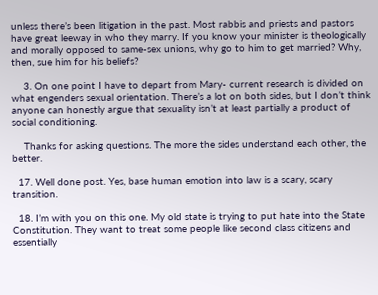unless there’s been litigation in the past. Most rabbis and priests and pastors have great leeway in who they marry. If you know your minister is theologically and morally opposed to same-sex unions, why go to him to get married? Why, then, sue him for his beliefs?

    3. On one point I have to depart from Mary- current research is divided on what engenders sexual orientation. There’s a lot on both sides, but I don’t think anyone can honestly argue that sexuality isn’t at least partially a product of social conditioning.

    Thanks for asking questions. The more the sides understand each other, the better.

  17. Well done post. Yes, base human emotion into law is a scary, scary transition.

  18. I’m with you on this one. My old state is trying to put hate into the State Constitution. They want to treat some people like second class citizens and essentially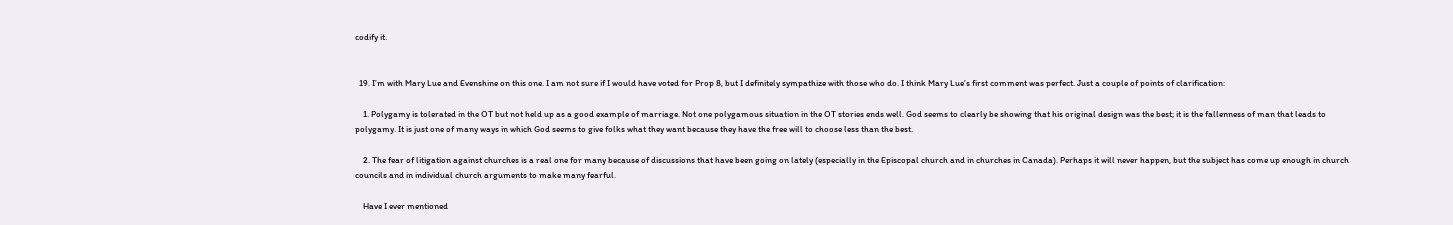codify it.


  19. I’m with Mary Lue and Evenshine on this one. I am not sure if I would have voted for Prop 8, but I definitely sympathize with those who do. I think Mary Lue’s first comment was perfect. Just a couple of points of clarification:

    1. Polygamy is tolerated in the OT but not held up as a good example of marriage. Not one polygamous situation in the OT stories ends well. God seems to clearly be showing that his original design was the best; it is the fallenness of man that leads to polygamy. It is just one of many ways in which God seems to give folks what they want because they have the free will to choose less than the best.

    2. The fear of litigation against churches is a real one for many because of discussions that have been going on lately (especially in the Episcopal church and in churches in Canada). Perhaps it will never happen, but the subject has come up enough in church councils and in individual church arguments to make many fearful.

    Have I ever mentioned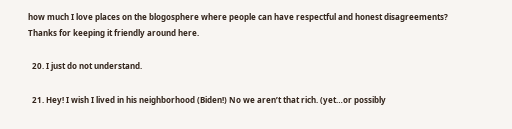how much I love places on the blogosphere where people can have respectful and honest disagreements? Thanks for keeping it friendly around here.

  20. I just do not understand.

  21. Hey! I wish I lived in his neighborhood (Biden!) No we aren’t that rich. (yet…or possibly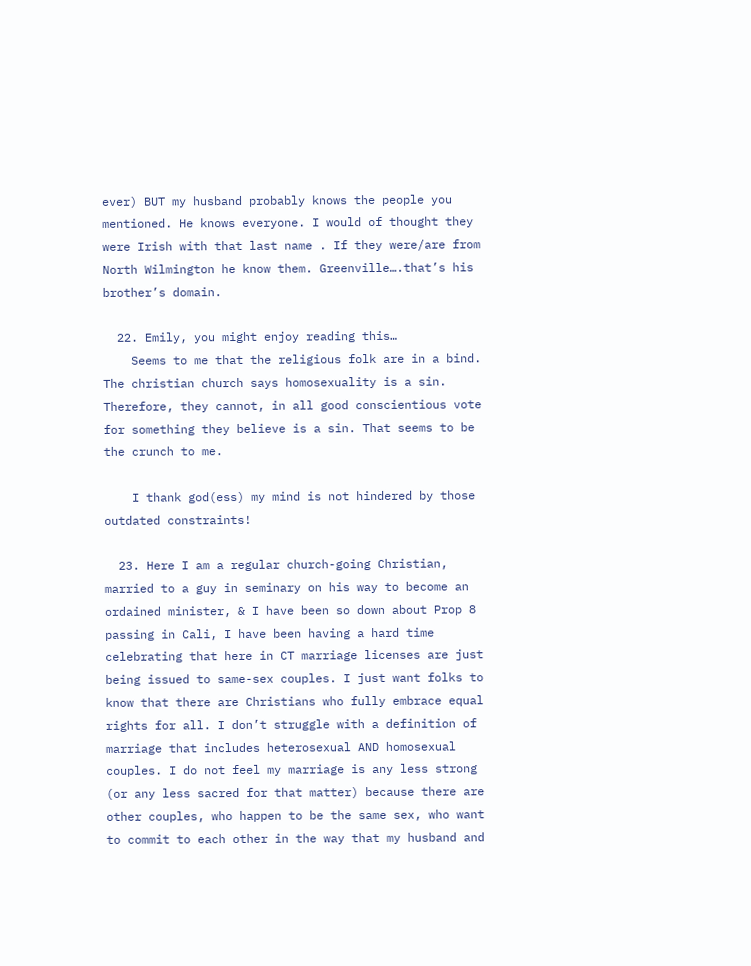ever) BUT my husband probably knows the people you mentioned. He knows everyone. I would of thought they were Irish with that last name . If they were/are from North Wilmington he know them. Greenville….that’s his brother’s domain.

  22. Emily, you might enjoy reading this…
    Seems to me that the religious folk are in a bind. The christian church says homosexuality is a sin. Therefore, they cannot, in all good conscientious vote for something they believe is a sin. That seems to be the crunch to me.

    I thank god(ess) my mind is not hindered by those outdated constraints!

  23. Here I am a regular church-going Christian, married to a guy in seminary on his way to become an ordained minister, & I have been so down about Prop 8 passing in Cali, I have been having a hard time celebrating that here in CT marriage licenses are just being issued to same-sex couples. I just want folks to know that there are Christians who fully embrace equal rights for all. I don’t struggle with a definition of marriage that includes heterosexual AND homosexual couples. I do not feel my marriage is any less strong (or any less sacred for that matter) because there are other couples, who happen to be the same sex, who want to commit to each other in the way that my husband and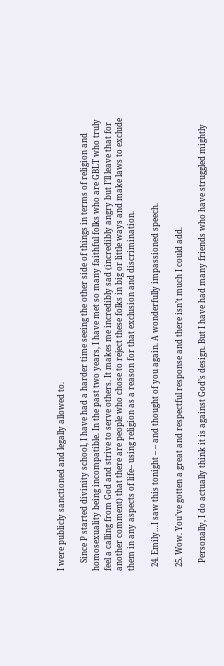I were publicly sanctioned and legally allowed to.

    Since P started divinity school, I have had a harder time seeing the other side of things in terms of religion and homosexuality being incompatible. In the past two years, I have met so many faithful folks who are GBLT who truly feel a calling from God and strive to serve others. It makes me incredibly sad (incredibly angry but I’ll leave that for another comment) that there are people who chose to reject these folks in big or little ways and make laws to exclude them in any aspects of life– using religion as a reason for that exclusion and discrimination.

  24. Emily…I saw this tonight – – and thought of you again. A wonderfully impassioned speech.

  25. Wow. You’ve gotten a great and respectful response and there isn’t much I could add.

    Personally, I do actually think it is against God’s design. But I have had many friends who have struggled mightly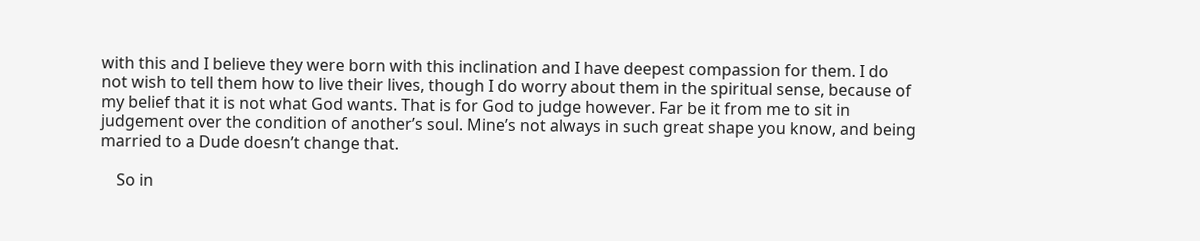with this and I believe they were born with this inclination and I have deepest compassion for them. I do not wish to tell them how to live their lives, though I do worry about them in the spiritual sense, because of my belief that it is not what God wants. That is for God to judge however. Far be it from me to sit in judgement over the condition of another’s soul. Mine’s not always in such great shape you know, and being married to a Dude doesn’t change that.

    So in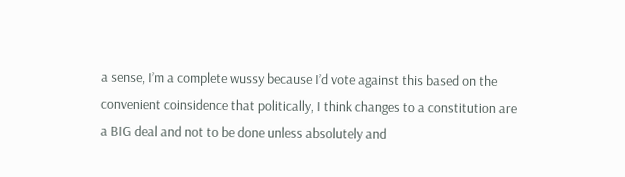a sense, I’m a complete wussy because I’d vote against this based on the convenient coinsidence that politically, I think changes to a constitution are a BIG deal and not to be done unless absolutely and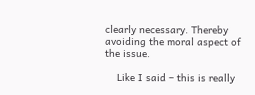clearly necessary. Thereby avoiding the moral aspect of the issue.

    Like I said – this is really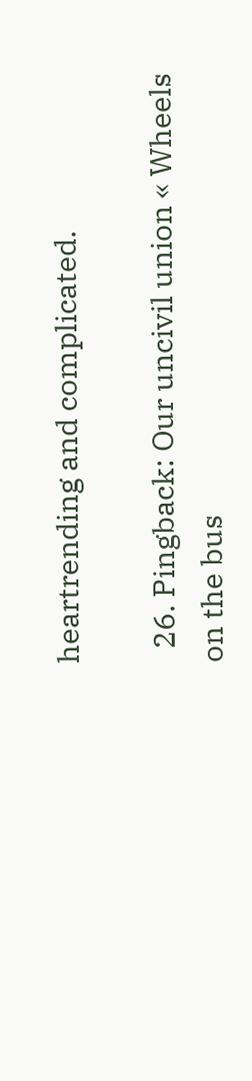heartrending and complicated.

  26. Pingback: Our uncivil union « Wheels on the bus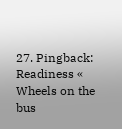27. Pingback: Readiness « Wheels on the bus